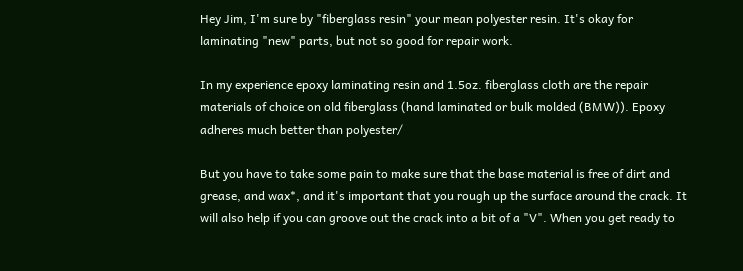Hey Jim, I'm sure by "fiberglass resin" your mean polyester resin. It's okay for laminating "new" parts, but not so good for repair work.

In my experience epoxy laminating resin and 1.5oz. fiberglass cloth are the repair materials of choice on old fiberglass (hand laminated or bulk molded (BMW)). Epoxy adheres much better than polyester/

But you have to take some pain to make sure that the base material is free of dirt and grease, and wax*, and it's important that you rough up the surface around the crack. It will also help if you can groove out the crack into a bit of a "V". When you get ready to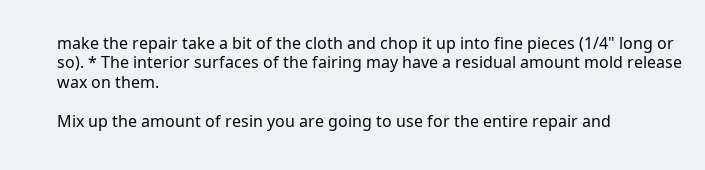make the repair take a bit of the cloth and chop it up into fine pieces (1/4" long or so). * The interior surfaces of the fairing may have a residual amount mold release wax on them.

Mix up the amount of resin you are going to use for the entire repair and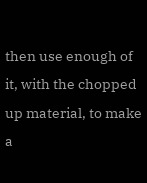then use enough of it, with the chopped up material, to make a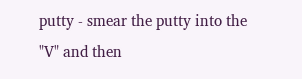putty - smear the putty into the "V" and then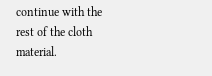continue with the rest of the cloth material.